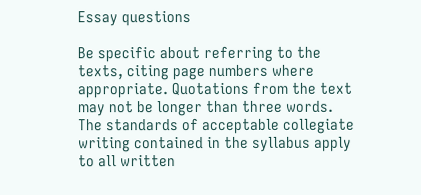Essay questions

Be specific about referring to the texts, citing page numbers where appropriate. Quotations from the text may not be longer than three words. The standards of acceptable collegiate writing contained in the syllabus apply to all written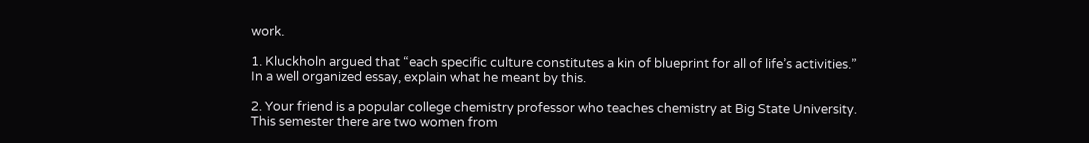work.

1. Kluckholn argued that “each specific culture constitutes a kin of blueprint for all of life’s activities.” In a well organized essay, explain what he meant by this.

2. Your friend is a popular college chemistry professor who teaches chemistry at Big State University. This semester there are two women from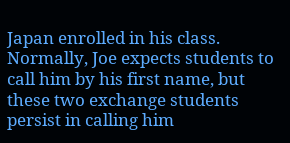Japan enrolled in his class. Normally, Joe expects students to call him by his first name, but these two exchange students persist in calling him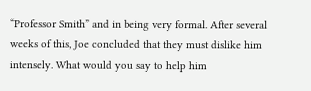“Professor Smith” and in being very formal. After several weeks of this, Joe concluded that they must dislike him intensely. What would you say to help him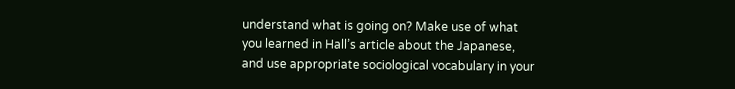understand what is going on? Make use of what you learned in Hall’s article about the Japanese, and use appropriate sociological vocabulary in your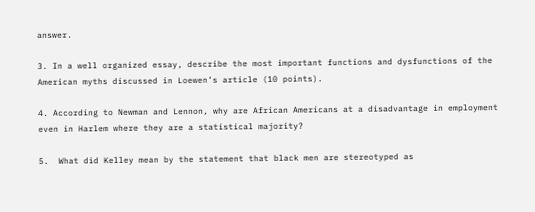answer.

3. In a well organized essay, describe the most important functions and dysfunctions of the American myths discussed in Loewen’s article (10 points).

4. According to Newman and Lennon, why are African Americans at a disadvantage in employment even in Harlem where they are a statistical majority?

5.  What did Kelley mean by the statement that black men are stereotyped as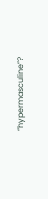“hypermasculine”?